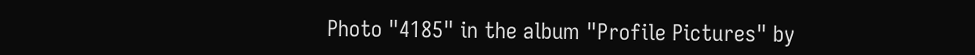Photo "4185" in the album "Profile Pictures" by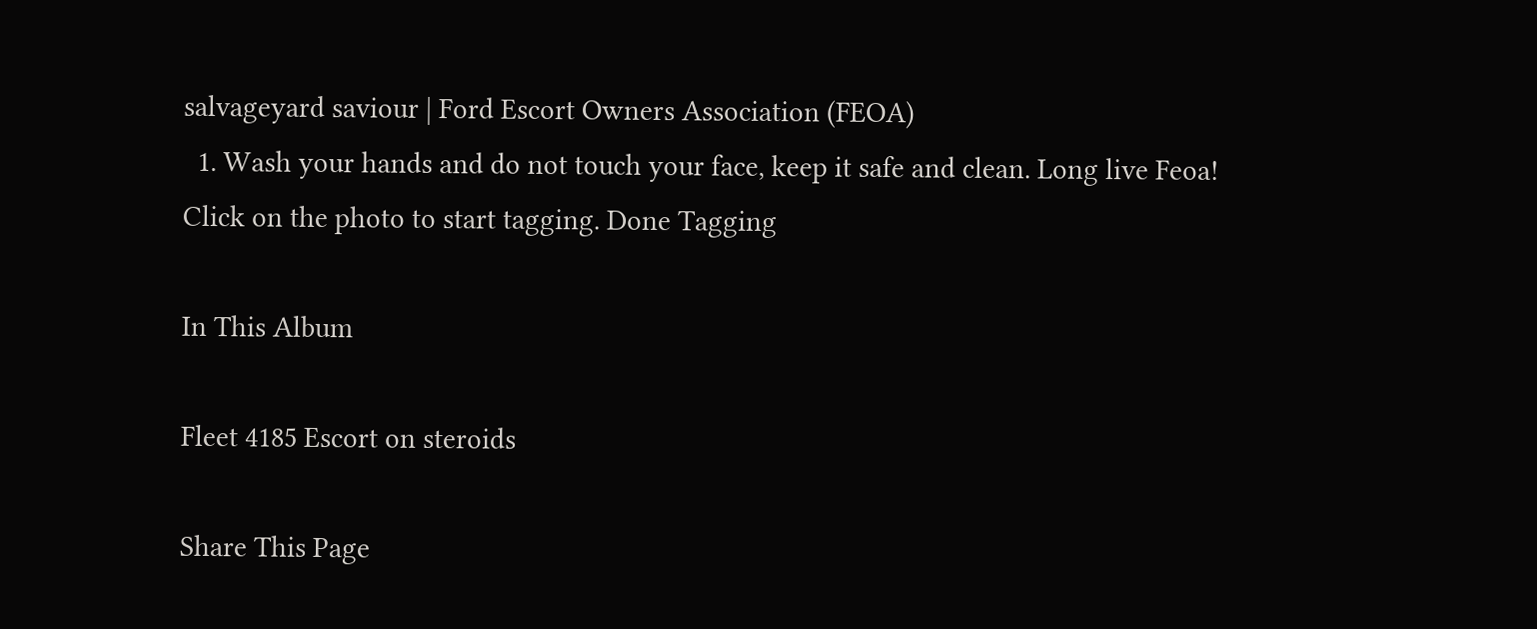salvageyard saviour | Ford Escort Owners Association (FEOA)
  1. Wash your hands and do not touch your face, keep it safe and clean. Long live Feoa!
Click on the photo to start tagging. Done Tagging

In This Album

Fleet 4185 Escort on steroids

Share This Page